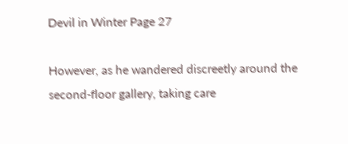Devil in Winter Page 27

However, as he wandered discreetly around the second-floor gallery, taking care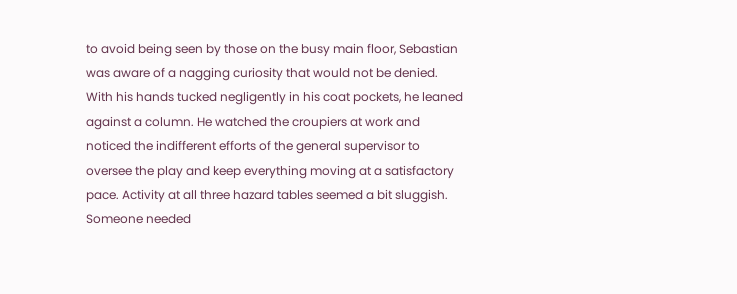to avoid being seen by those on the busy main floor, Sebastian was aware of a nagging curiosity that would not be denied. With his hands tucked negligently in his coat pockets, he leaned against a column. He watched the croupiers at work and noticed the indifferent efforts of the general supervisor to oversee the play and keep everything moving at a satisfactory pace. Activity at all three hazard tables seemed a bit sluggish. Someone needed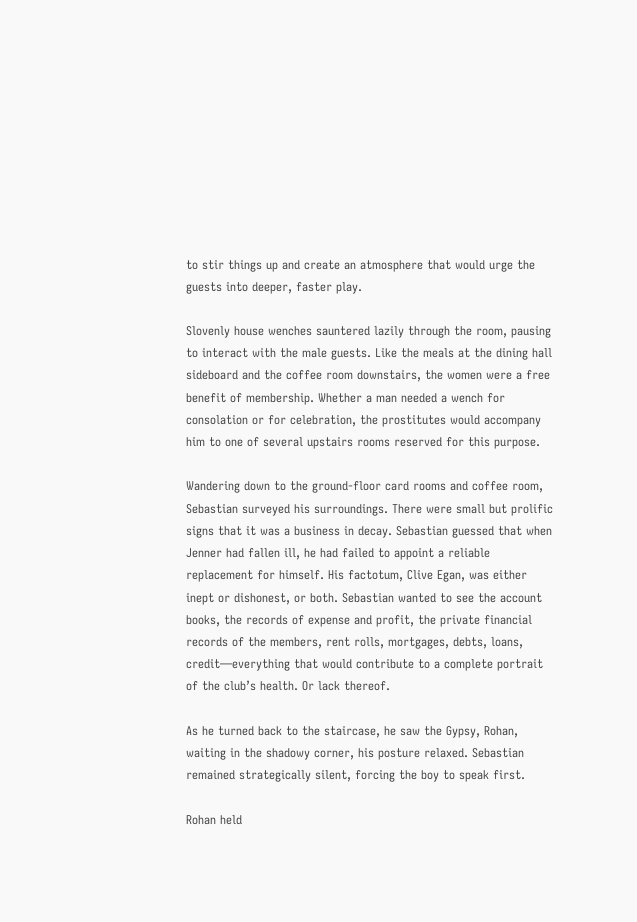to stir things up and create an atmosphere that would urge the guests into deeper, faster play.

Slovenly house wenches sauntered lazily through the room, pausing to interact with the male guests. Like the meals at the dining hall sideboard and the coffee room downstairs, the women were a free benefit of membership. Whether a man needed a wench for consolation or for celebration, the prostitutes would accompany him to one of several upstairs rooms reserved for this purpose.

Wandering down to the ground-floor card rooms and coffee room, Sebastian surveyed his surroundings. There were small but prolific signs that it was a business in decay. Sebastian guessed that when Jenner had fallen ill, he had failed to appoint a reliable replacement for himself. His factotum, Clive Egan, was either inept or dishonest, or both. Sebastian wanted to see the account books, the records of expense and profit, the private financial records of the members, rent rolls, mortgages, debts, loans, credit—everything that would contribute to a complete portrait of the club’s health. Or lack thereof.

As he turned back to the staircase, he saw the Gypsy, Rohan, waiting in the shadowy corner, his posture relaxed. Sebastian remained strategically silent, forcing the boy to speak first.

Rohan held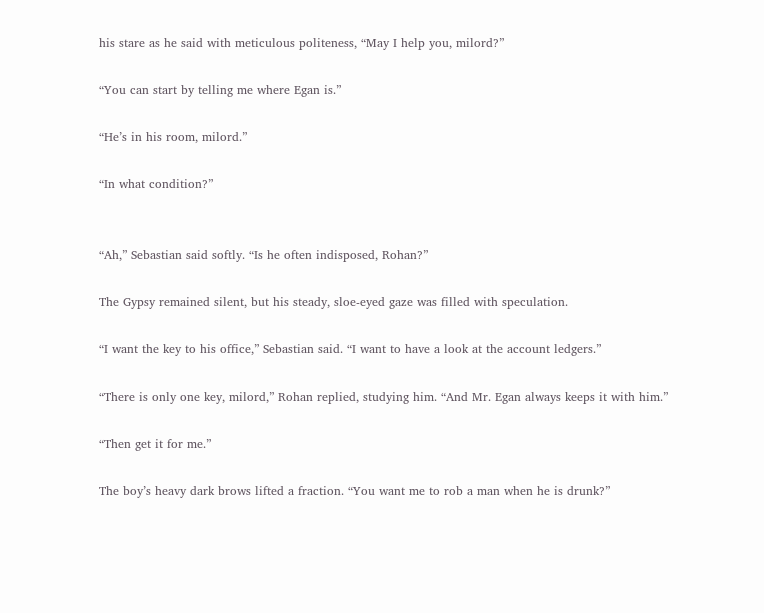his stare as he said with meticulous politeness, “May I help you, milord?”

“You can start by telling me where Egan is.”

“He’s in his room, milord.”

“In what condition?”


“Ah,” Sebastian said softly. “Is he often indisposed, Rohan?”

The Gypsy remained silent, but his steady, sloe-eyed gaze was filled with speculation.

“I want the key to his office,” Sebastian said. “I want to have a look at the account ledgers.”

“There is only one key, milord,” Rohan replied, studying him. “And Mr. Egan always keeps it with him.”

“Then get it for me.”

The boy’s heavy dark brows lifted a fraction. “You want me to rob a man when he is drunk?”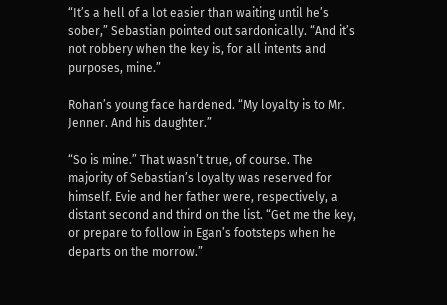“It’s a hell of a lot easier than waiting until he’s sober,” Sebastian pointed out sardonically. “And it’s not robbery when the key is, for all intents and purposes, mine.”

Rohan’s young face hardened. “My loyalty is to Mr. Jenner. And his daughter.”

“So is mine.” That wasn’t true, of course. The majority of Sebastian’s loyalty was reserved for himself. Evie and her father were, respectively, a distant second and third on the list. “Get me the key, or prepare to follow in Egan’s footsteps when he departs on the morrow.”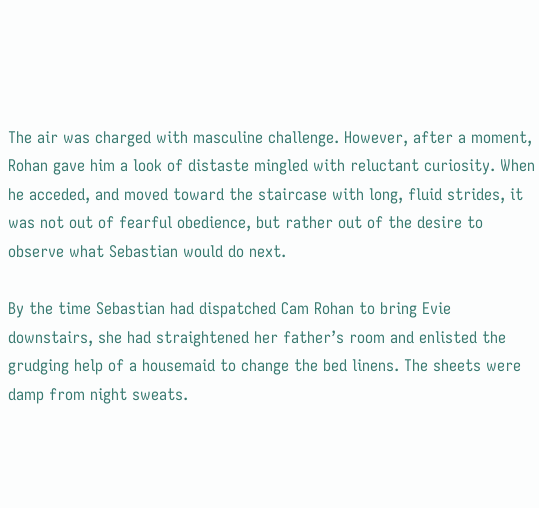The air was charged with masculine challenge. However, after a moment, Rohan gave him a look of distaste mingled with reluctant curiosity. When he acceded, and moved toward the staircase with long, fluid strides, it was not out of fearful obedience, but rather out of the desire to observe what Sebastian would do next.

By the time Sebastian had dispatched Cam Rohan to bring Evie downstairs, she had straightened her father’s room and enlisted the grudging help of a housemaid to change the bed linens. The sheets were damp from night sweats.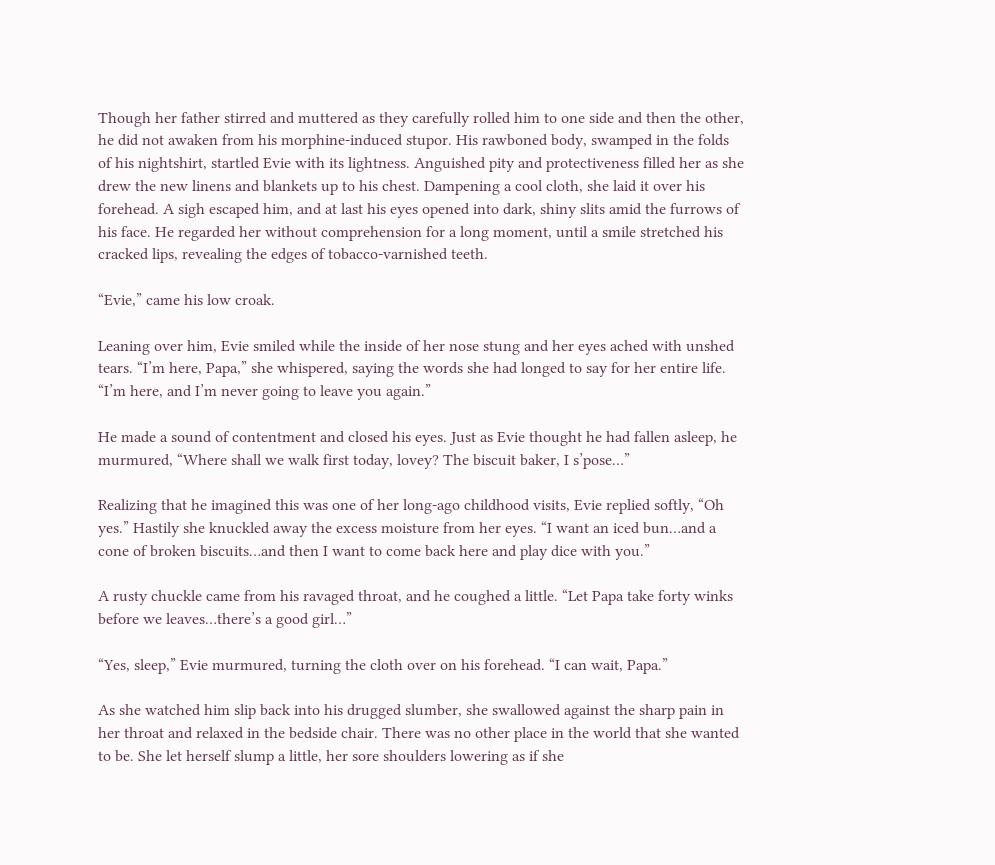Though her father stirred and muttered as they carefully rolled him to one side and then the other, he did not awaken from his morphine-induced stupor. His rawboned body, swamped in the folds of his nightshirt, startled Evie with its lightness. Anguished pity and protectiveness filled her as she drew the new linens and blankets up to his chest. Dampening a cool cloth, she laid it over his forehead. A sigh escaped him, and at last his eyes opened into dark, shiny slits amid the furrows of his face. He regarded her without comprehension for a long moment, until a smile stretched his cracked lips, revealing the edges of tobacco-varnished teeth.

“Evie,” came his low croak.

Leaning over him, Evie smiled while the inside of her nose stung and her eyes ached with unshed tears. “I’m here, Papa,” she whispered, saying the words she had longed to say for her entire life. “I’m here, and I’m never going to leave you again.”

He made a sound of contentment and closed his eyes. Just as Evie thought he had fallen asleep, he murmured, “Where shall we walk first today, lovey? The biscuit baker, I s’pose…”

Realizing that he imagined this was one of her long-ago childhood visits, Evie replied softly, “Oh yes.” Hastily she knuckled away the excess moisture from her eyes. “I want an iced bun…and a cone of broken biscuits…and then I want to come back here and play dice with you.”

A rusty chuckle came from his ravaged throat, and he coughed a little. “Let Papa take forty winks before we leaves…there’s a good girl…”

“Yes, sleep,” Evie murmured, turning the cloth over on his forehead. “I can wait, Papa.”

As she watched him slip back into his drugged slumber, she swallowed against the sharp pain in her throat and relaxed in the bedside chair. There was no other place in the world that she wanted to be. She let herself slump a little, her sore shoulders lowering as if she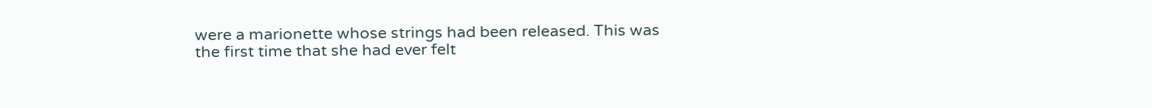were a marionette whose strings had been released. This was the first time that she had ever felt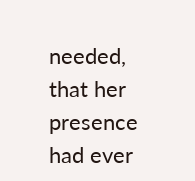needed, that her presence had ever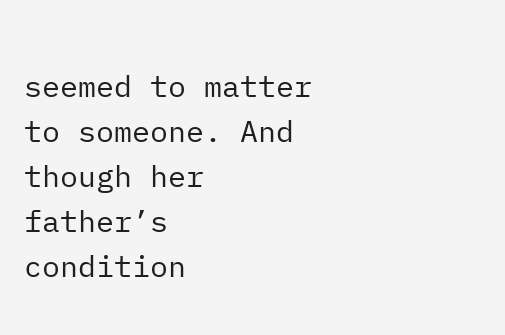seemed to matter to someone. And though her father’s condition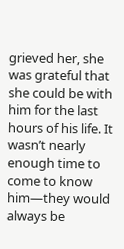grieved her, she was grateful that she could be with him for the last hours of his life. It wasn’t nearly enough time to come to know him—they would always be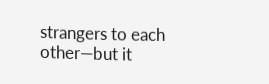strangers to each other—but it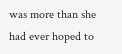was more than she had ever hoped to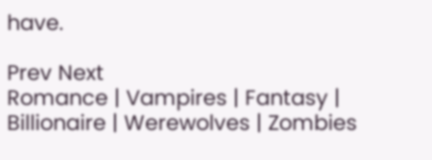have.

Prev Next
Romance | Vampires | Fantasy | Billionaire | Werewolves | Zombies